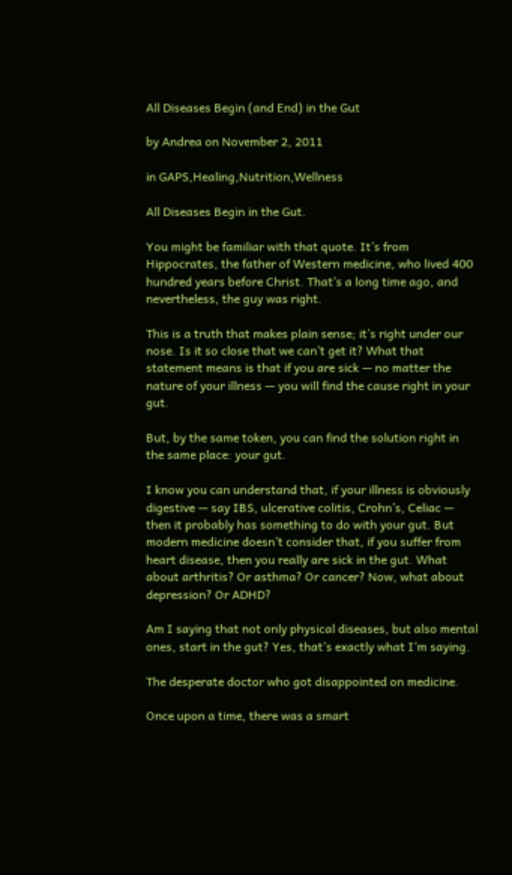All Diseases Begin (and End) in the Gut

by Andrea on November 2, 2011

in GAPS,Healing,Nutrition,Wellness

All Diseases Begin in the Gut.

You might be familiar with that quote. It’s from Hippocrates, the father of Western medicine, who lived 400 hundred years before Christ. That’s a long time ago, and nevertheless, the guy was right.

This is a truth that makes plain sense; it’s right under our nose. Is it so close that we can’t get it? What that statement means is that if you are sick — no matter the nature of your illness — you will find the cause right in your gut.

But, by the same token, you can find the solution right in the same place: your gut.

I know you can understand that, if your illness is obviously digestive — say IBS, ulcerative colitis, Crohn’s, Celiac — then it probably has something to do with your gut. But modern medicine doesn’t consider that, if you suffer from heart disease, then you really are sick in the gut. What about arthritis? Or asthma? Or cancer? Now, what about depression? Or ADHD?

Am I saying that not only physical diseases, but also mental ones, start in the gut? Yes, that’s exactly what I’m saying.

The desperate doctor who got disappointed on medicine.

Once upon a time, there was a smart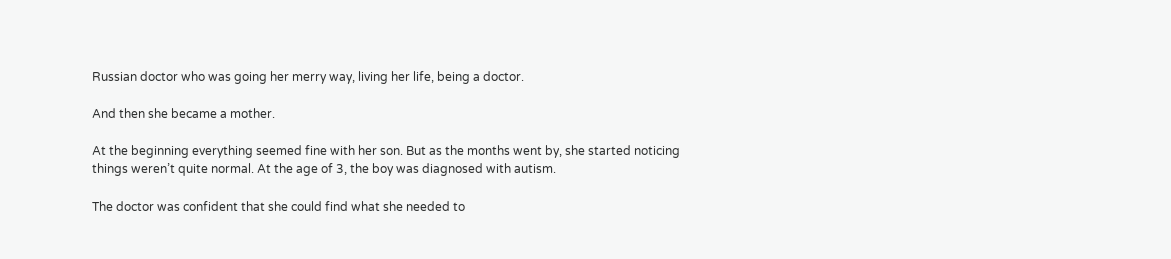Russian doctor who was going her merry way, living her life, being a doctor.

And then she became a mother.

At the beginning everything seemed fine with her son. But as the months went by, she started noticing things weren’t quite normal. At the age of 3, the boy was diagnosed with autism.

The doctor was confident that she could find what she needed to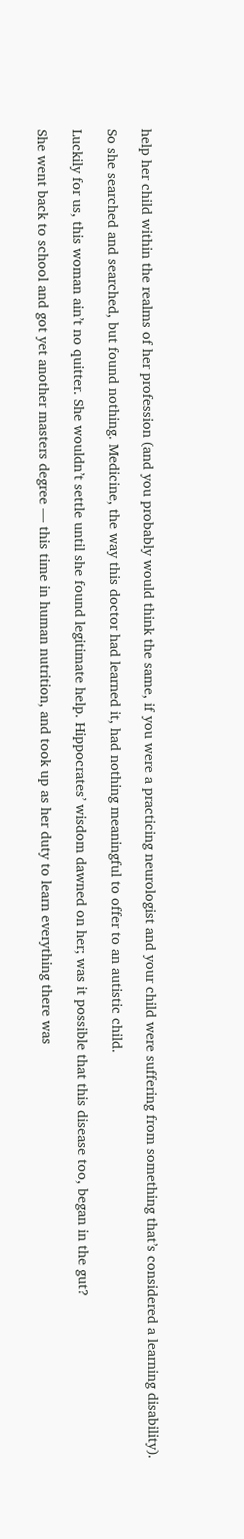help her child within the realms of her profession (and you probably would think the same, if you were a practicing neurologist and your child were suffering from something that’s considered a learning disability).

So she searched and searched, but found nothing. Medicine, the way this doctor had learned it, had nothing meaningful to offer to an autistic child.

Luckily for us, this woman ain’t no quitter. She wouldn’t settle until she found legitimate help. Hippocrates’ wisdom dawned on her; was it possible that this disease too, began in the gut?

She went back to school and got yet another masters degree — this time in human nutrition, and took up as her duty to learn everything there was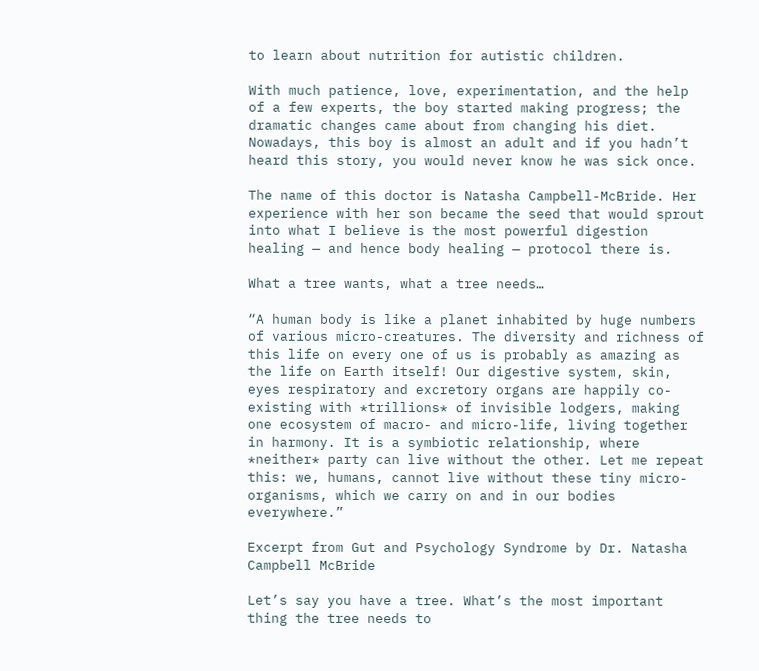to learn about nutrition for autistic children.

With much patience, love, experimentation, and the help of a few experts, the boy started making progress; the dramatic changes came about from changing his diet. Nowadays, this boy is almost an adult and if you hadn’t heard this story, you would never know he was sick once.

The name of this doctor is Natasha Campbell-McBride. Her experience with her son became the seed that would sprout into what I believe is the most powerful digestion healing — and hence body healing — protocol there is.

What a tree wants, what a tree needs…

“A human body is like a planet inhabited by huge numbers of various micro-creatures. The diversity and richness of this life on every one of us is probably as amazing as the life on Earth itself! Our digestive system, skin, eyes respiratory and excretory organs are happily co-existing with *trillions* of invisible lodgers, making one ecosystem of macro- and micro-life, living together in harmony. It is a symbiotic relationship, where *neither* party can live without the other. Let me repeat this: we, humans, cannot live without these tiny micro-organisms, which we carry on and in our bodies everywhere.”

Excerpt from Gut and Psychology Syndrome by Dr. Natasha Campbell McBride

Let’s say you have a tree. What’s the most important thing the tree needs to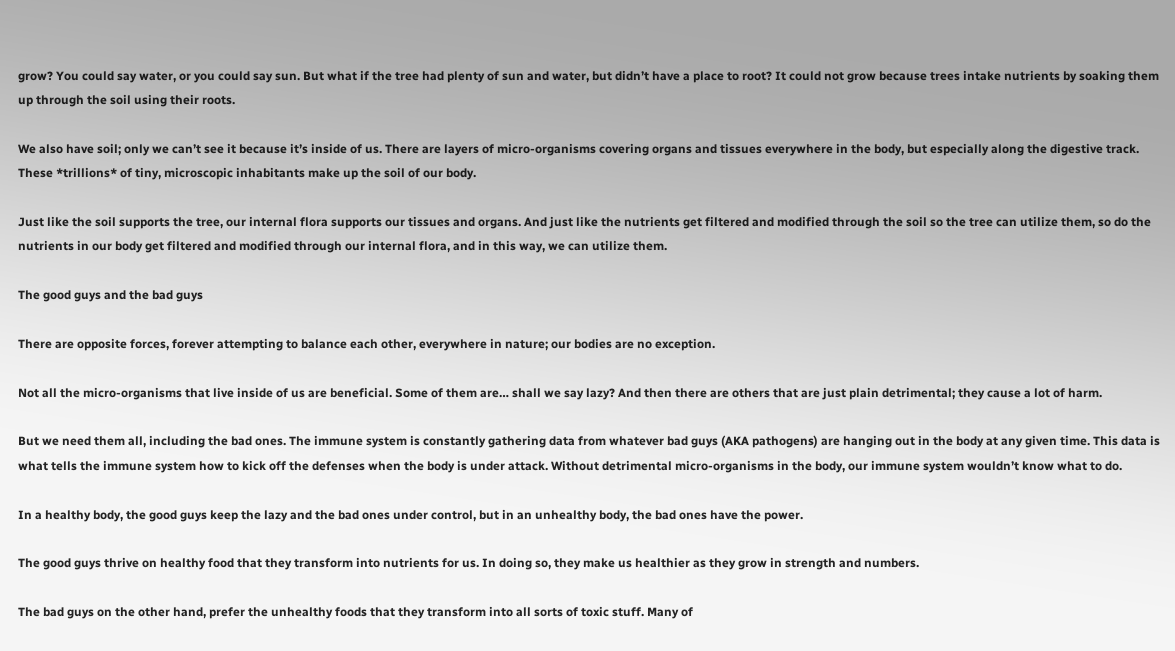grow? You could say water, or you could say sun. But what if the tree had plenty of sun and water, but didn’t have a place to root? It could not grow because trees intake nutrients by soaking them up through the soil using their roots.

We also have soil; only we can’t see it because it’s inside of us. There are layers of micro-organisms covering organs and tissues everywhere in the body, but especially along the digestive track. These *trillions* of tiny, microscopic inhabitants make up the soil of our body.

Just like the soil supports the tree, our internal flora supports our tissues and organs. And just like the nutrients get filtered and modified through the soil so the tree can utilize them, so do the nutrients in our body get filtered and modified through our internal flora, and in this way, we can utilize them.

The good guys and the bad guys

There are opposite forces, forever attempting to balance each other, everywhere in nature; our bodies are no exception.

Not all the micro-organisms that live inside of us are beneficial. Some of them are… shall we say lazy? And then there are others that are just plain detrimental; they cause a lot of harm.

But we need them all, including the bad ones. The immune system is constantly gathering data from whatever bad guys (AKA pathogens) are hanging out in the body at any given time. This data is what tells the immune system how to kick off the defenses when the body is under attack. Without detrimental micro-organisms in the body, our immune system wouldn’t know what to do.

In a healthy body, the good guys keep the lazy and the bad ones under control, but in an unhealthy body, the bad ones have the power.

The good guys thrive on healthy food that they transform into nutrients for us. In doing so, they make us healthier as they grow in strength and numbers.

The bad guys on the other hand, prefer the unhealthy foods that they transform into all sorts of toxic stuff. Many of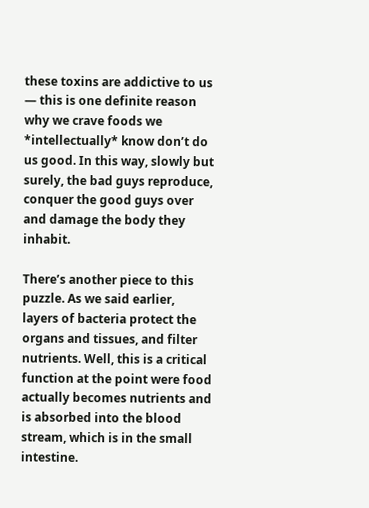these toxins are addictive to us — this is one definite reason why we crave foods we *intellectually* know don’t do us good. In this way, slowly but surely, the bad guys reproduce, conquer the good guys over and damage the body they inhabit.

There’s another piece to this puzzle. As we said earlier, layers of bacteria protect the organs and tissues, and filter nutrients. Well, this is a critical function at the point were food actually becomes nutrients and is absorbed into the blood stream, which is in the small intestine.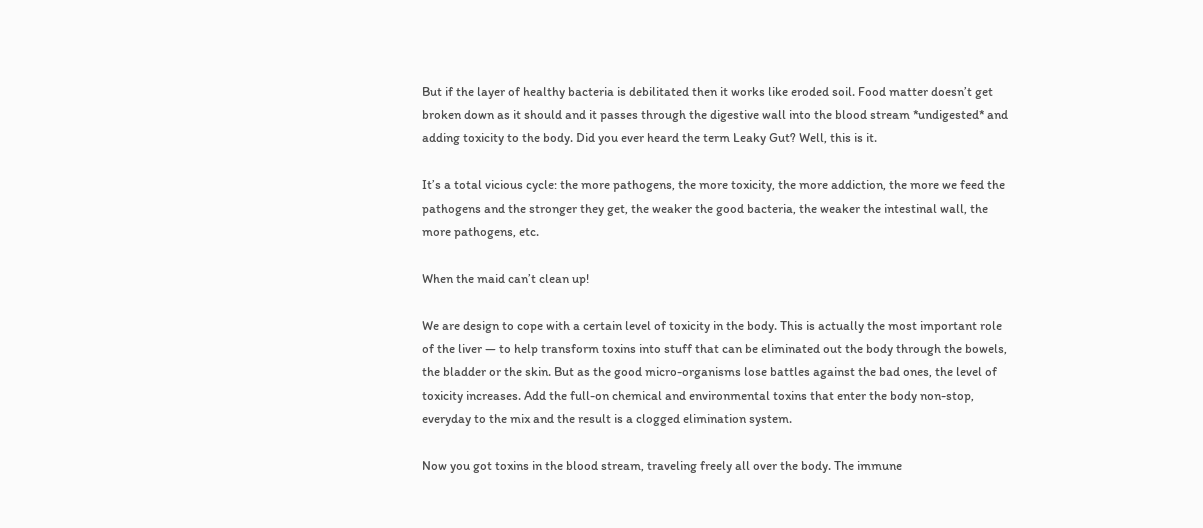But if the layer of healthy bacteria is debilitated then it works like eroded soil. Food matter doesn’t get broken down as it should and it passes through the digestive wall into the blood stream *undigested* and adding toxicity to the body. Did you ever heard the term Leaky Gut? Well, this is it.

It’s a total vicious cycle: the more pathogens, the more toxicity, the more addiction, the more we feed the pathogens and the stronger they get, the weaker the good bacteria, the weaker the intestinal wall, the more pathogens, etc.

When the maid can’t clean up!

We are design to cope with a certain level of toxicity in the body. This is actually the most important role of the liver — to help transform toxins into stuff that can be eliminated out the body through the bowels, the bladder or the skin. But as the good micro-organisms lose battles against the bad ones, the level of toxicity increases. Add the full-on chemical and environmental toxins that enter the body non-stop, everyday to the mix and the result is a clogged elimination system.

Now you got toxins in the blood stream, traveling freely all over the body. The immune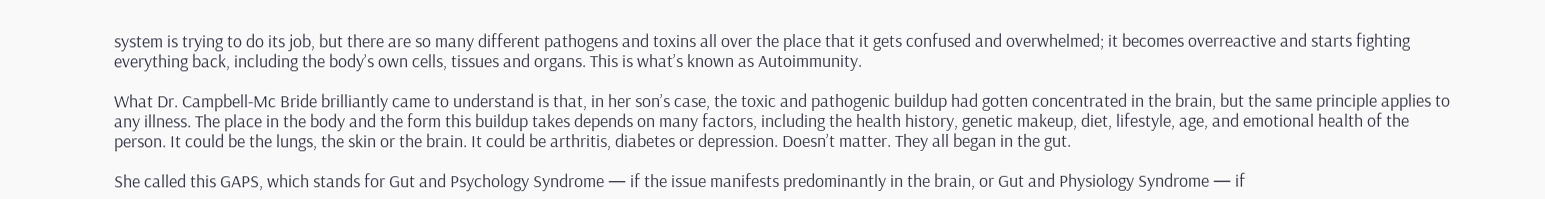system is trying to do its job, but there are so many different pathogens and toxins all over the place that it gets confused and overwhelmed; it becomes overreactive and starts fighting everything back, including the body’s own cells, tissues and organs. This is what’s known as Autoimmunity.

What Dr. Campbell-Mc Bride brilliantly came to understand is that, in her son’s case, the toxic and pathogenic buildup had gotten concentrated in the brain, but the same principle applies to any illness. The place in the body and the form this buildup takes depends on many factors, including the health history, genetic makeup, diet, lifestyle, age, and emotional health of the person. It could be the lungs, the skin or the brain. It could be arthritis, diabetes or depression. Doesn’t matter. They all began in the gut.

She called this GAPS, which stands for Gut and Psychology Syndrome — if the issue manifests predominantly in the brain, or Gut and Physiology Syndrome — if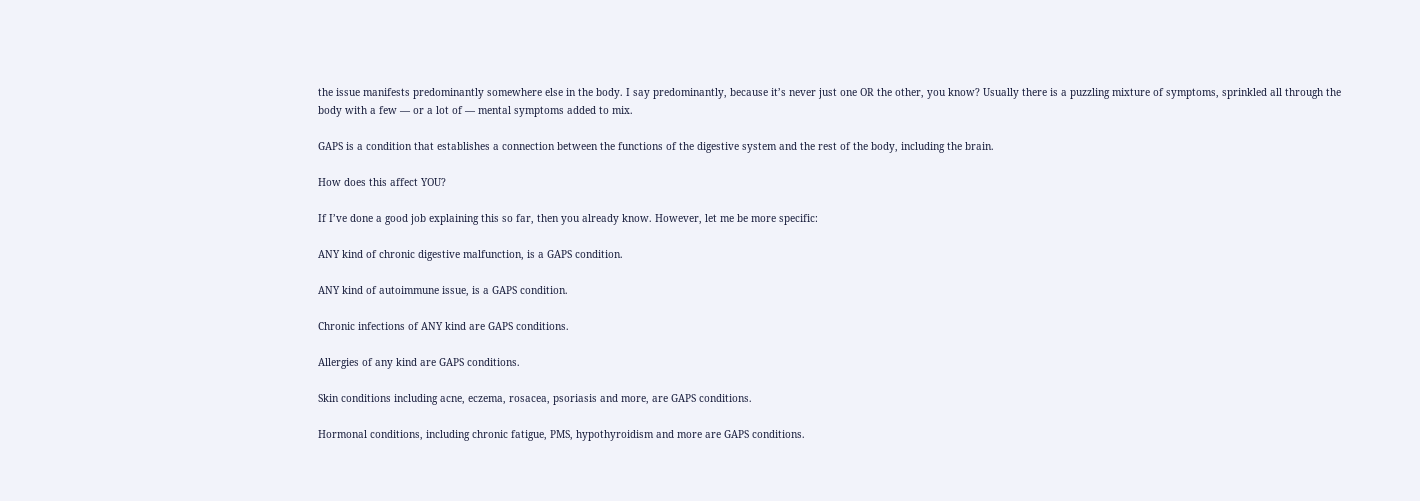the issue manifests predominantly somewhere else in the body. I say predominantly, because it’s never just one OR the other, you know? Usually there is a puzzling mixture of symptoms, sprinkled all through the body with a few — or a lot of — mental symptoms added to mix.

GAPS is a condition that establishes a connection between the functions of the digestive system and the rest of the body, including the brain.

How does this affect YOU?

If I’ve done a good job explaining this so far, then you already know. However, let me be more specific:

ANY kind of chronic digestive malfunction, is a GAPS condition.

ANY kind of autoimmune issue, is a GAPS condition.

Chronic infections of ANY kind are GAPS conditions.

Allergies of any kind are GAPS conditions.

Skin conditions including acne, eczema, rosacea, psoriasis and more, are GAPS conditions.

Hormonal conditions, including chronic fatigue, PMS, hypothyroidism and more are GAPS conditions.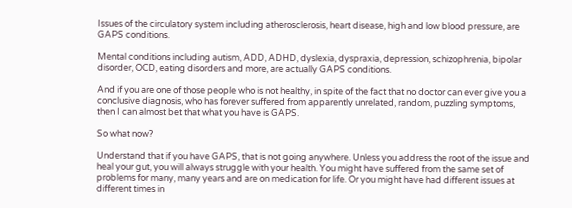Issues of the circulatory system including atherosclerosis, heart disease, high and low blood pressure, are GAPS conditions.

Mental conditions including autism, ADD, ADHD, dyslexia, dyspraxia, depression, schizophrenia, bipolar disorder, OCD, eating disorders and more, are actually GAPS conditions.

And if you are one of those people who is not healthy, in spite of the fact that no doctor can ever give you a conclusive diagnosis, who has forever suffered from apparently unrelated, random, puzzling symptoms, then I can almost bet that what you have is GAPS.

So what now?

Understand that if you have GAPS, that is not going anywhere. Unless you address the root of the issue and heal your gut, you will always struggle with your health. You might have suffered from the same set of problems for many, many years and are on medication for life. Or you might have had different issues at different times in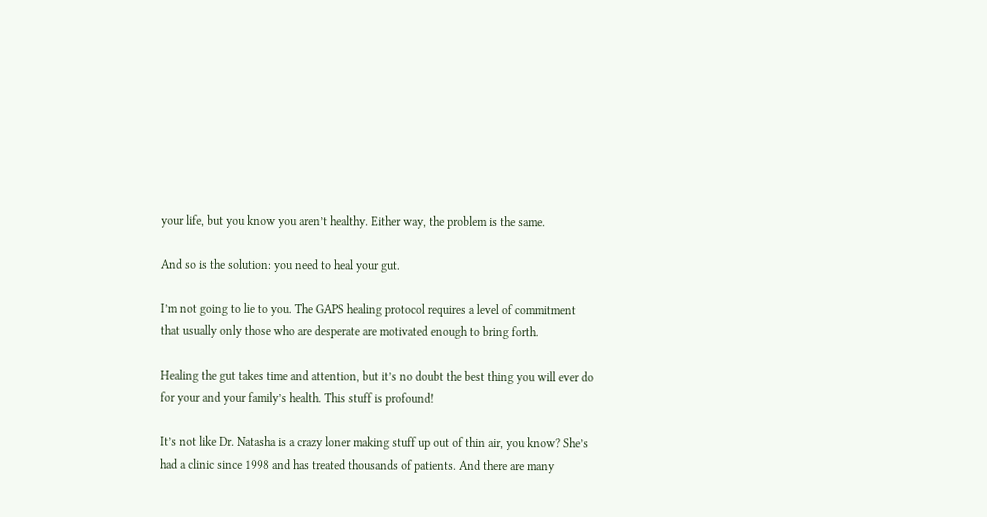your life, but you know you aren’t healthy. Either way, the problem is the same.

And so is the solution: you need to heal your gut.

I’m not going to lie to you. The GAPS healing protocol requires a level of commitment that usually only those who are desperate are motivated enough to bring forth.

Healing the gut takes time and attention, but it’s no doubt the best thing you will ever do for your and your family’s health. This stuff is profound!

It’s not like Dr. Natasha is a crazy loner making stuff up out of thin air, you know? She’s had a clinic since 1998 and has treated thousands of patients. And there are many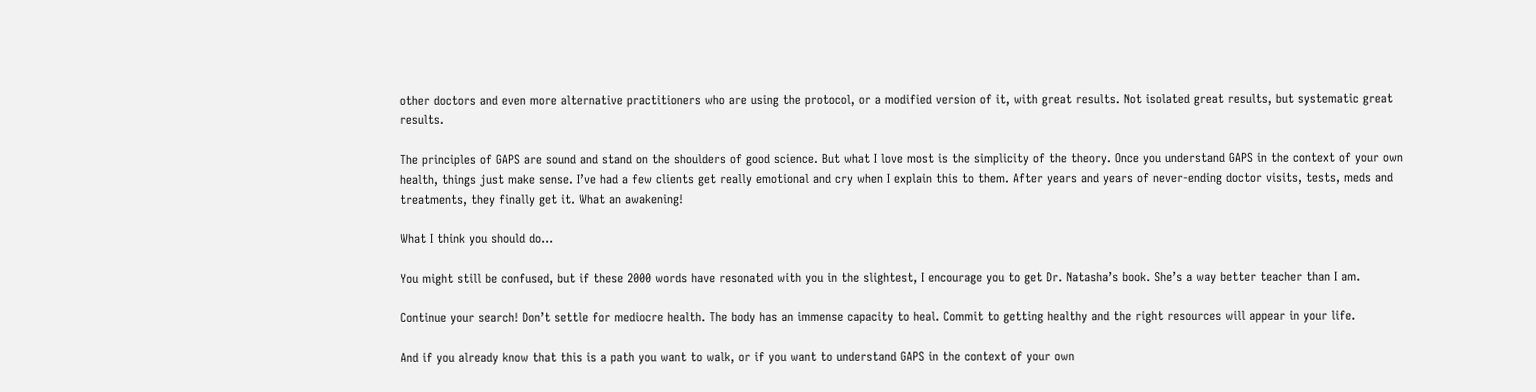other doctors and even more alternative practitioners who are using the protocol, or a modified version of it, with great results. Not isolated great results, but systematic great results.

The principles of GAPS are sound and stand on the shoulders of good science. But what I love most is the simplicity of the theory. Once you understand GAPS in the context of your own health, things just make sense. I’ve had a few clients get really emotional and cry when I explain this to them. After years and years of never-ending doctor visits, tests, meds and treatments, they finally get it. What an awakening!

What I think you should do…

You might still be confused, but if these 2000 words have resonated with you in the slightest, I encourage you to get Dr. Natasha’s book. She’s a way better teacher than I am.

Continue your search! Don’t settle for mediocre health. The body has an immense capacity to heal. Commit to getting healthy and the right resources will appear in your life.

And if you already know that this is a path you want to walk, or if you want to understand GAPS in the context of your own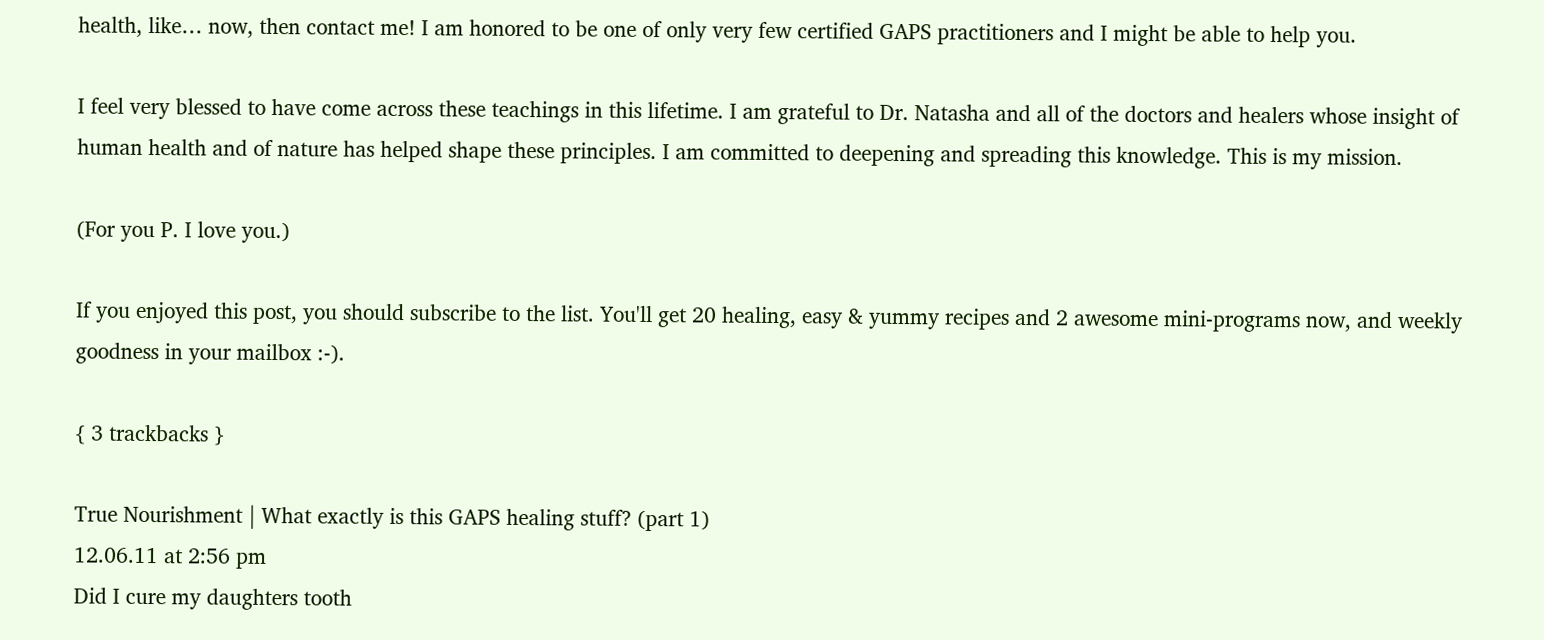health, like… now, then contact me! I am honored to be one of only very few certified GAPS practitioners and I might be able to help you.

I feel very blessed to have come across these teachings in this lifetime. I am grateful to Dr. Natasha and all of the doctors and healers whose insight of human health and of nature has helped shape these principles. I am committed to deepening and spreading this knowledge. This is my mission.

(For you P. I love you.)

If you enjoyed this post, you should subscribe to the list. You'll get 20 healing, easy & yummy recipes and 2 awesome mini-programs now, and weekly goodness in your mailbox :-).

{ 3 trackbacks }

True Nourishment | What exactly is this GAPS healing stuff? (part 1)
12.06.11 at 2:56 pm
Did I cure my daughters tooth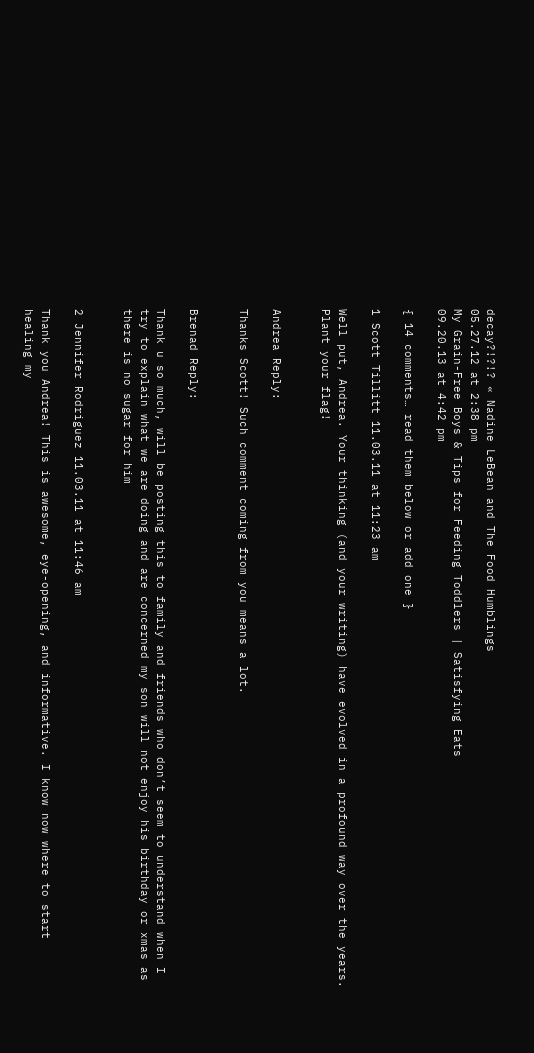decay?!?!? « Nadine LeBean and The Food Humblings
05.27.12 at 2:38 pm
My Grain-Free Boys & Tips for Feeding Toddlers | Satisfying Eats
09.20.13 at 4:42 pm

{ 14 comments… read them below or add one }

1 Scott Tillitt 11.03.11 at 11:23 am

Well put, Andrea. Your thinking (and your writing) have evolved in a profound way over the years. Plant your flag!


Andrea Reply:

Thanks Scott! Such comment coming from you means a lot.


Brenad Reply:

Thank u so much, will be posting this to family and friends who don’t seem to understand when I try to explain what we are doing and are concerned my son will not enjoy his birthday or xmas as there is no sugar for him


2 Jennifer Rodriguez 11.03.11 at 11:46 am

Thank you Andrea! This is awesome, eye-opening, and informative. I know now where to start healing my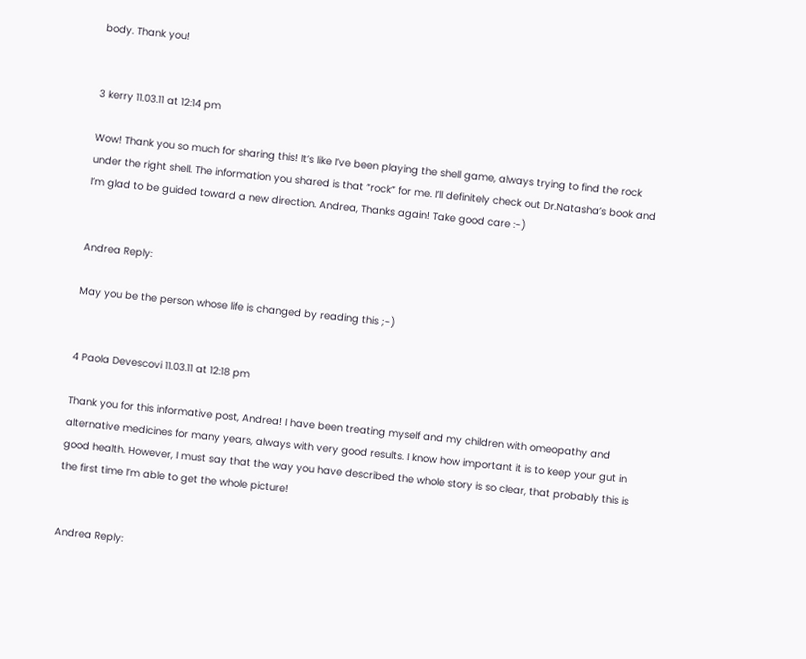body. Thank you!


3 kerry 11.03.11 at 12:14 pm

Wow! Thank you so much for sharing this! It’s like I’ve been playing the shell game, always trying to find the rock under the right shell. The information you shared is that “rock” for me. I’ll definitely check out Dr.Natasha’s book and I’m glad to be guided toward a new direction. Andrea, Thanks again! Take good care :-)


Andrea Reply:

May you be the person whose life is changed by reading this ;-)


4 Paola Devescovi 11.03.11 at 12:18 pm

Thank you for this informative post, Andrea! I have been treating myself and my children with omeopathy and alternative medicines for many years, always with very good results. I know how important it is to keep your gut in good health. However, I must say that the way you have described the whole story is so clear, that probably this is the first time I’m able to get the whole picture!


Andrea Reply: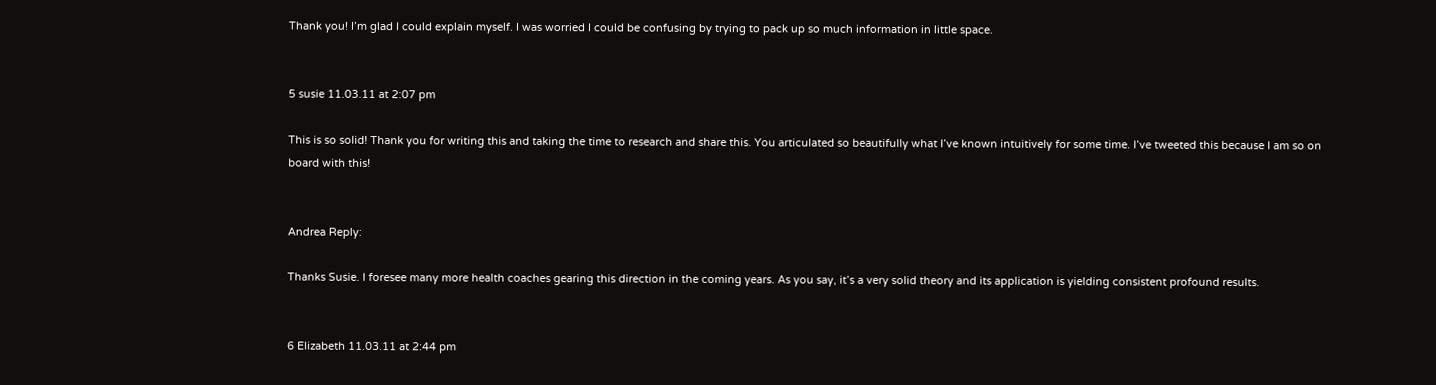Thank you! I’m glad I could explain myself. I was worried I could be confusing by trying to pack up so much information in little space.


5 susie 11.03.11 at 2:07 pm

This is so solid! Thank you for writing this and taking the time to research and share this. You articulated so beautifully what I’ve known intuitively for some time. I’ve tweeted this because I am so on board with this!


Andrea Reply:

Thanks Susie. I foresee many more health coaches gearing this direction in the coming years. As you say, it’s a very solid theory and its application is yielding consistent profound results.


6 Elizabeth 11.03.11 at 2:44 pm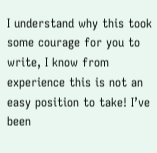I understand why this took some courage for you to write, I know from experience this is not an easy position to take! I’ve been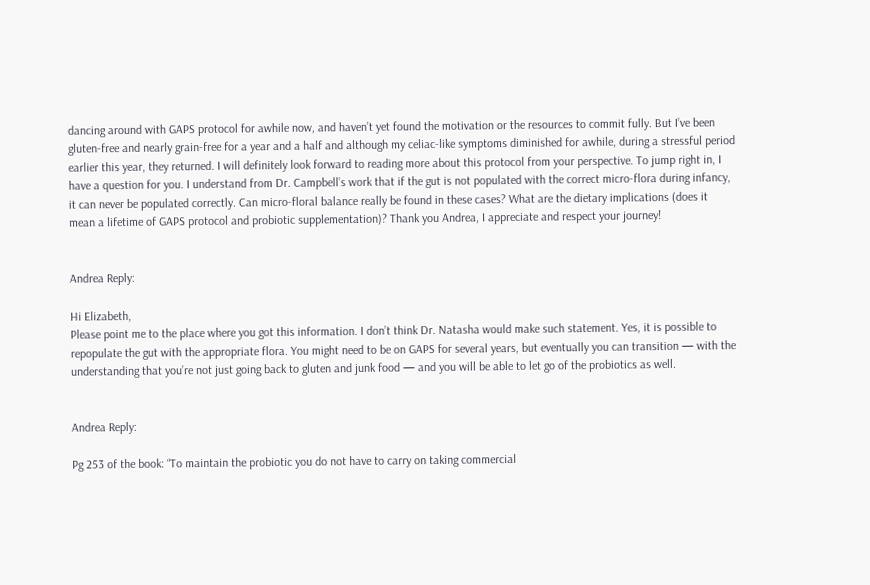dancing around with GAPS protocol for awhile now, and haven’t yet found the motivation or the resources to commit fully. But I’ve been gluten-free and nearly grain-free for a year and a half and although my celiac-like symptoms diminished for awhile, during a stressful period earlier this year, they returned. I will definitely look forward to reading more about this protocol from your perspective. To jump right in, I have a question for you. I understand from Dr. Campbell’s work that if the gut is not populated with the correct micro-flora during infancy, it can never be populated correctly. Can micro-floral balance really be found in these cases? What are the dietary implications (does it mean a lifetime of GAPS protocol and probiotic supplementation)? Thank you Andrea, I appreciate and respect your journey!


Andrea Reply:

Hi Elizabeth,
Please point me to the place where you got this information. I don’t think Dr. Natasha would make such statement. Yes, it is possible to repopulate the gut with the appropriate flora. You might need to be on GAPS for several years, but eventually you can transition — with the understanding that you’re not just going back to gluten and junk food — and you will be able to let go of the probiotics as well.


Andrea Reply:

Pg 253 of the book: “To maintain the probiotic you do not have to carry on taking commercial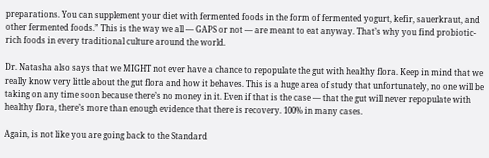preparations. You can supplement your diet with fermented foods in the form of fermented yogurt, kefir, sauerkraut, and other fermented foods.” This is the way we all — GAPS or not — are meant to eat anyway. That’s why you find probiotic-rich foods in every traditional culture around the world.

Dr. Natasha also says that we MIGHT not ever have a chance to repopulate the gut with healthy flora. Keep in mind that we really know very little about the gut flora and how it behaves. This is a huge area of study that unfortunately, no one will be taking on any time soon because there’s no money in it. Even if that is the case — that the gut will never repopulate with healthy flora, there’s more than enough evidence that there is recovery. 100% in many cases.

Again, is not like you are going back to the Standard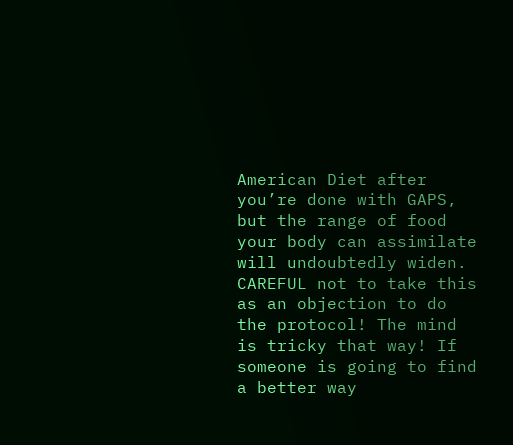American Diet after you’re done with GAPS, but the range of food your body can assimilate will undoubtedly widen. CAREFUL not to take this as an objection to do the protocol! The mind is tricky that way! If someone is going to find a better way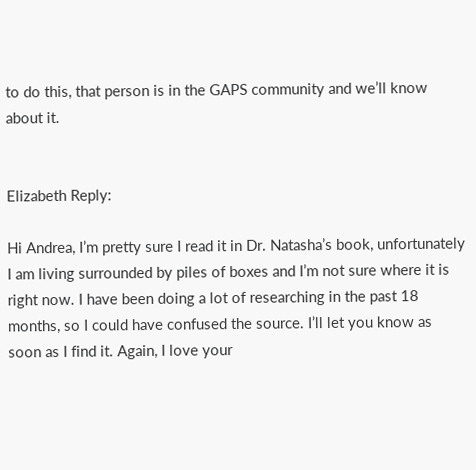to do this, that person is in the GAPS community and we’ll know about it.


Elizabeth Reply:

Hi Andrea, I’m pretty sure I read it in Dr. Natasha’s book, unfortunately I am living surrounded by piles of boxes and I’m not sure where it is right now. I have been doing a lot of researching in the past 18 months, so I could have confused the source. I’ll let you know as soon as I find it. Again, I love your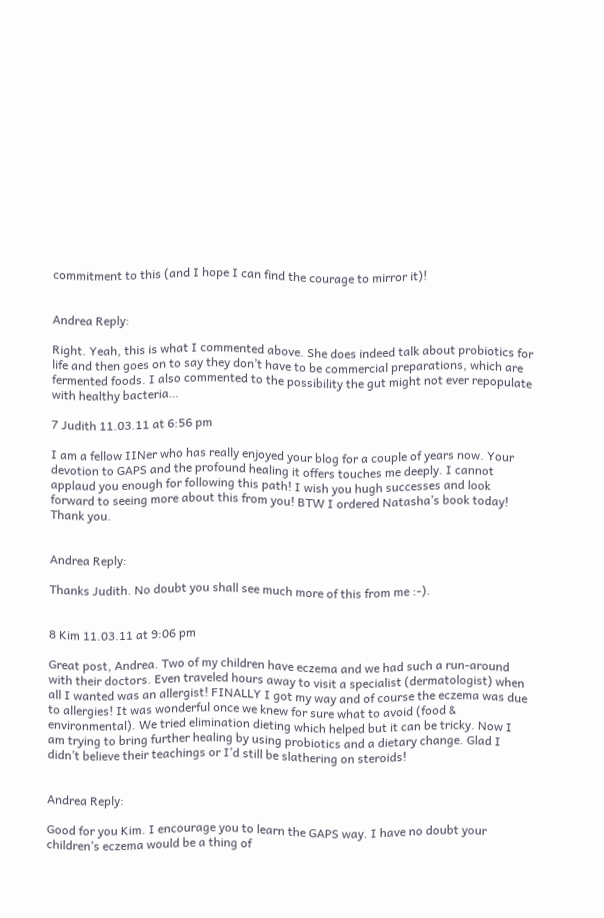commitment to this (and I hope I can find the courage to mirror it)!


Andrea Reply:

Right. Yeah, this is what I commented above. She does indeed talk about probiotics for life and then goes on to say they don’t have to be commercial preparations, which are fermented foods. I also commented to the possibility the gut might not ever repopulate with healthy bacteria…

7 Judith 11.03.11 at 6:56 pm

I am a fellow IINer who has really enjoyed your blog for a couple of years now. Your devotion to GAPS and the profound healing it offers touches me deeply. I cannot applaud you enough for following this path! I wish you hugh successes and look forward to seeing more about this from you! BTW I ordered Natasha’s book today! Thank you.


Andrea Reply:

Thanks Judith. No doubt you shall see much more of this from me :-).


8 Kim 11.03.11 at 9:06 pm

Great post, Andrea. Two of my children have eczema and we had such a run-around with their doctors. Even traveled hours away to visit a specialist (dermatologist) when all I wanted was an allergist! FINALLY I got my way and of course the eczema was due to allergies! It was wonderful once we knew for sure what to avoid (food & environmental). We tried elimination dieting which helped but it can be tricky. Now I am trying to bring further healing by using probiotics and a dietary change. Glad I didn’t believe their teachings or I’d still be slathering on steroids!


Andrea Reply:

Good for you Kim. I encourage you to learn the GAPS way. I have no doubt your children’s eczema would be a thing of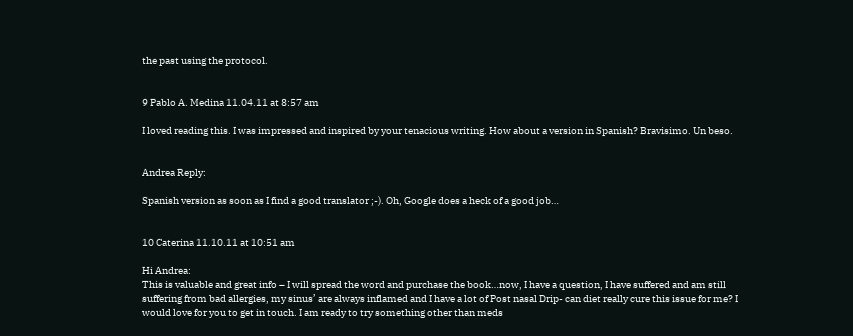the past using the protocol.


9 Pablo A. Medina 11.04.11 at 8:57 am

I loved reading this. I was impressed and inspired by your tenacious writing. How about a version in Spanish? Bravisimo. Un beso.


Andrea Reply:

Spanish version as soon as I find a good translator ;-). Oh, Google does a heck of a good job…


10 Caterina 11.10.11 at 10:51 am

Hi Andrea:
This is valuable and great info – I will spread the word and purchase the book…now, I have a question, I have suffered and am still suffering from bad allergies, my sinus’ are always inflamed and I have a lot of Post nasal Drip- can diet really cure this issue for me? I would love for you to get in touch. I am ready to try something other than meds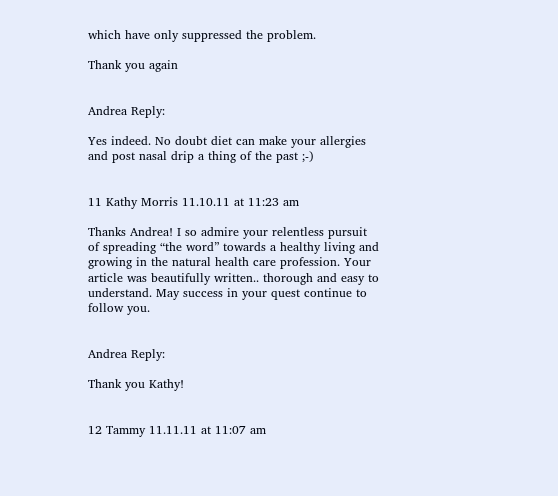which have only suppressed the problem.

Thank you again


Andrea Reply:

Yes indeed. No doubt diet can make your allergies and post nasal drip a thing of the past ;-)


11 Kathy Morris 11.10.11 at 11:23 am

Thanks Andrea! I so admire your relentless pursuit of spreading “the word” towards a healthy living and growing in the natural health care profession. Your article was beautifully written.. thorough and easy to understand. May success in your quest continue to follow you.


Andrea Reply:

Thank you Kathy!


12 Tammy 11.11.11 at 11:07 am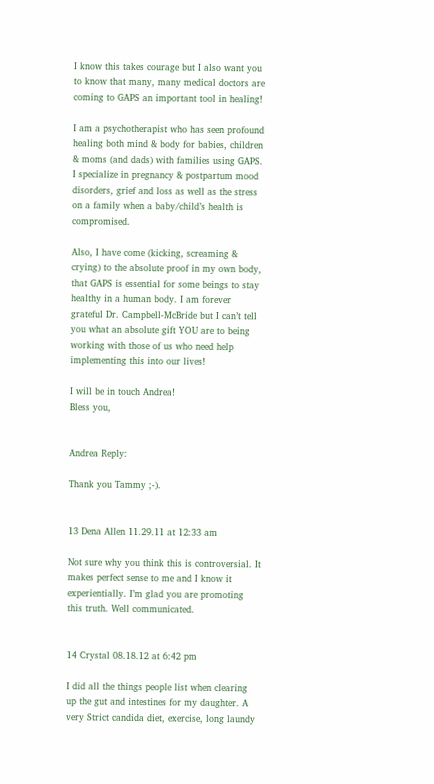I know this takes courage but I also want you to know that many, many medical doctors are coming to GAPS an important tool in healing!

I am a psychotherapist who has seen profound healing both mind & body for babies, children & moms (and dads) with families using GAPS. I specialize in pregnancy & postpartum mood disorders, grief and loss as well as the stress on a family when a baby/child’s health is compromised.

Also, I have come (kicking, screaming & crying) to the absolute proof in my own body, that GAPS is essential for some beings to stay healthy in a human body. I am forever grateful Dr. Campbell-McBride but I can’t tell you what an absolute gift YOU are to being working with those of us who need help implementing this into our lives!

I will be in touch Andrea!
Bless you,


Andrea Reply:

Thank you Tammy ;-).


13 Dena Allen 11.29.11 at 12:33 am

Not sure why you think this is controversial. It makes perfect sense to me and I know it experientially. I’m glad you are promoting this truth. Well communicated.


14 Crystal 08.18.12 at 6:42 pm

I did all the things people list when clearing up the gut and intestines for my daughter. A very Strict candida diet, exercise, long laundy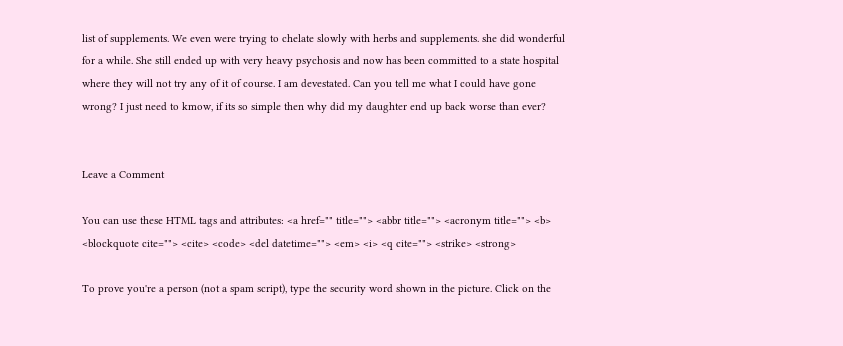list of supplements. We even were trying to chelate slowly with herbs and supplements. she did wonderful for a while. She still ended up with very heavy psychosis and now has been committed to a state hospital where they will not try any of it of course. I am devestated. Can you tell me what I could have gone wrong? I just need to kmow, if its so simple then why did my daughter end up back worse than ever?


Leave a Comment

You can use these HTML tags and attributes: <a href="" title=""> <abbr title=""> <acronym title=""> <b> <blockquote cite=""> <cite> <code> <del datetime=""> <em> <i> <q cite=""> <strike> <strong>

To prove you're a person (not a spam script), type the security word shown in the picture. Click on the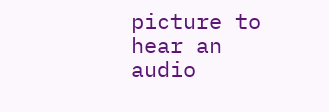picture to hear an audio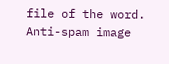file of the word.
Anti-spam image